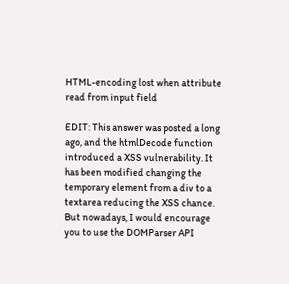HTML-encoding lost when attribute read from input field

EDIT: This answer was posted a long ago, and the htmlDecode function introduced a XSS vulnerability. It has been modified changing the temporary element from a div to a textarea reducing the XSS chance. But nowadays, I would encourage you to use the DOMParser API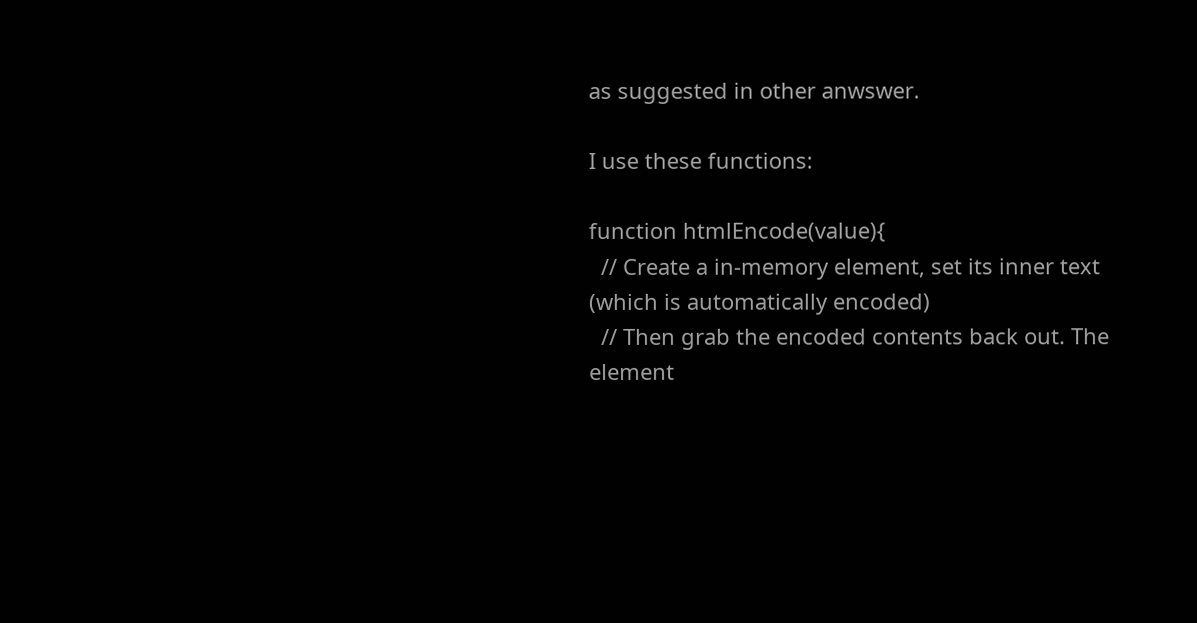as suggested in other anwswer.

I use these functions:

function htmlEncode(value){
  // Create a in-memory element, set its inner text (which is automatically encoded)
  // Then grab the encoded contents back out. The element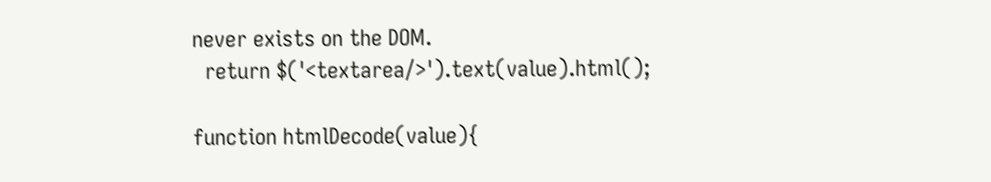never exists on the DOM.
  return $('<textarea/>').text(value).html();

function htmlDecode(value){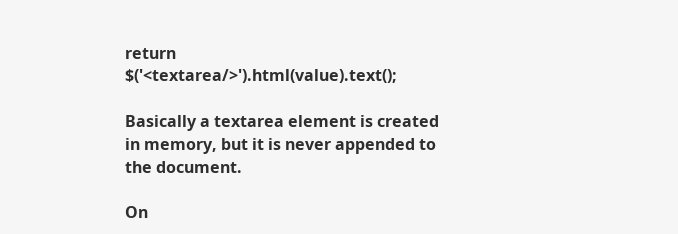return $('<textarea/>').html(value).text();

Basically a textarea element is created in memory, but it is never appended to the document.

On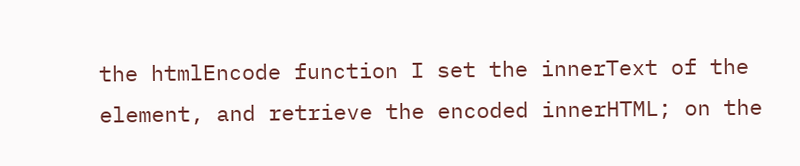the htmlEncode function I set the innerText of the element, and retrieve the encoded innerHTML; on the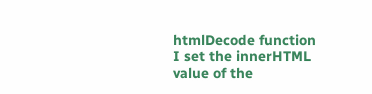htmlDecode function I set the innerHTML value of the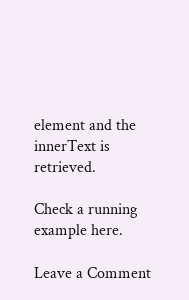element and the innerText is retrieved.

Check a running example here.

Leave a Comment